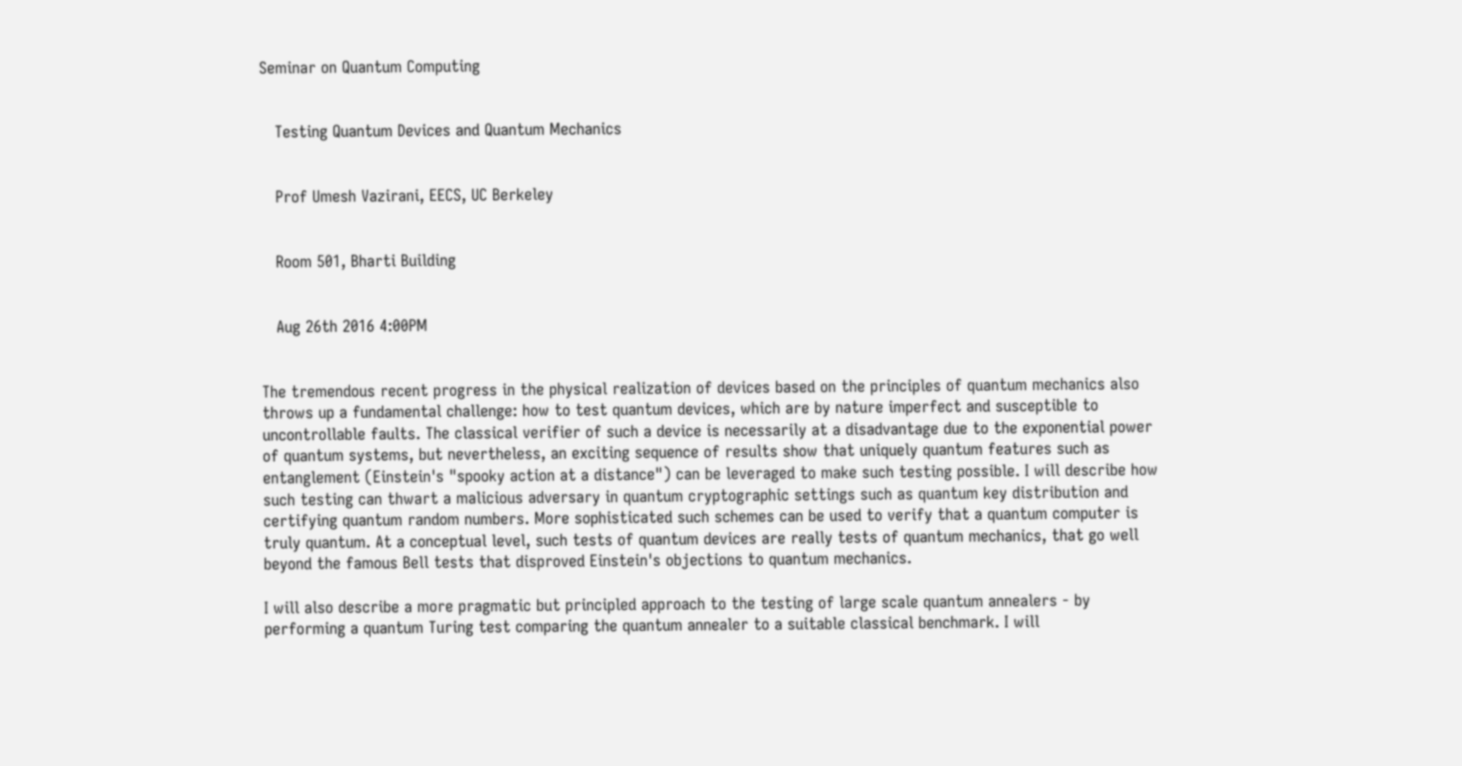Seminar on Quantum Computing


   Testing Quantum Devices and Quantum Mechanics


   Prof Umesh Vazirani, EECS, UC Berkeley


   Room 501, Bharti Building


   Aug 26th 2016 4:00PM


The tremendous recent progress in the physical realization of devices based on the principles of quantum mechanics also throws up a fundamental challenge: how to test quantum devices, which are by nature imperfect and susceptible to uncontrollable faults. The classical verifier of such a device is necessarily at a disadvantage due to the exponential power of quantum systems, but nevertheless, an exciting sequence of results show that uniquely quantum features such as entanglement (Einstein's "spooky action at a distance") can be leveraged to make such testing possible. I will describe how such testing can thwart a malicious adversary in quantum cryptographic settings such as quantum key distribution and certifying quantum random numbers. More sophisticated such schemes can be used to verify that a quantum computer is truly quantum. At a conceptual level, such tests of quantum devices are really tests of quantum mechanics, that go well beyond the famous Bell tests that disproved Einstein's objections to quantum mechanics.

I will also describe a more pragmatic but principled approach to the testing of large scale quantum annealers - by performing a quantum Turing test comparing the quantum annealer to a suitable classical benchmark. I will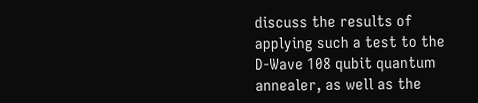discuss the results of applying such a test to the D-Wave 108 qubit quantum annealer, as well as the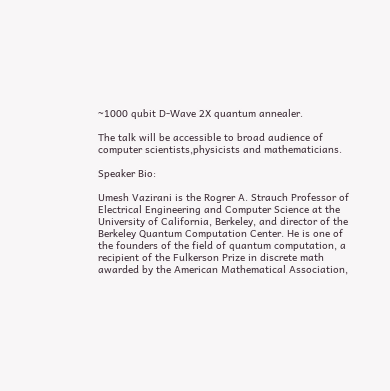~1000 qubit D-Wave 2X quantum annealer.

The talk will be accessible to broad audience of computer scientists,physicists and mathematicians.

Speaker Bio:

Umesh Vazirani is the Rogrer A. Strauch Professor of Electrical Engineering and Computer Science at the University of California, Berkeley, and director of the Berkeley Quantum Computation Center. He is one of the founders of the field of quantum computation, a recipient of the Fulkerson Prize in discrete math awarded by the American Mathematical Association,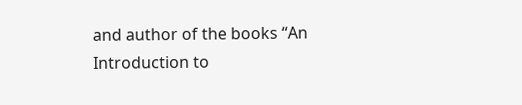and author of the books “An Introduction to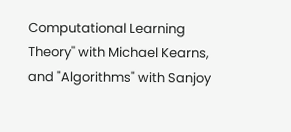Computational Learning Theory'' with Michael Kearns, and "Algorithms" with Sanjoy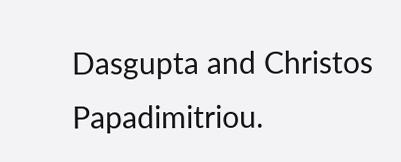Dasgupta and Christos Papadimitriou.